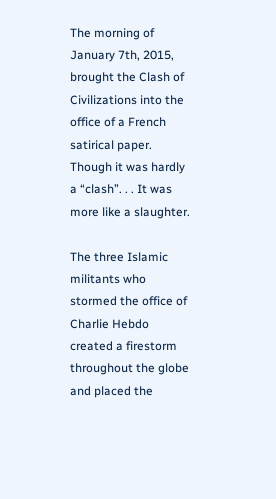The morning of January 7th, 2015, brought the Clash of Civilizations into the office of a French satirical paper. Though it was hardly a “clash”. . . It was more like a slaughter.

The three Islamic militants who stormed the office of Charlie Hebdo created a firestorm throughout the globe and placed the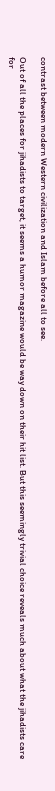contrast between modern Western civilization and Islam before all to see.

Out of all the places for jihadists to target, it seems a humor magazine would be way down on their hit list. But this seemingly trivial choice reveals much about what the jihadists care for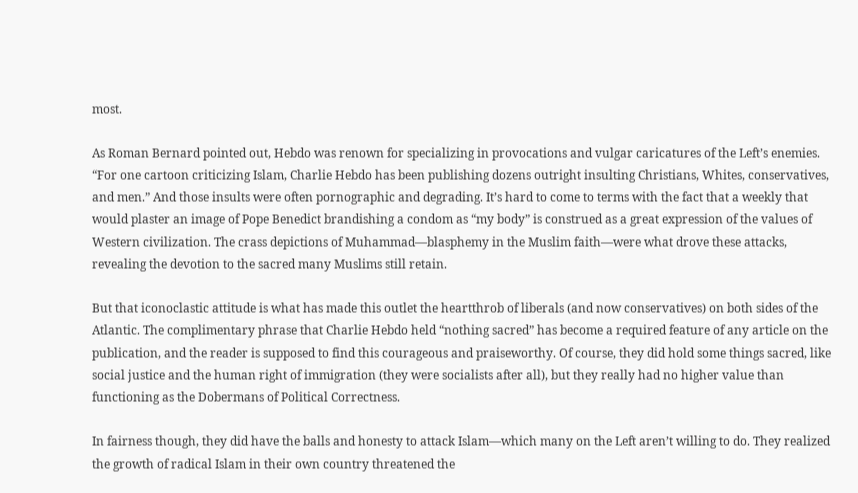most.

As Roman Bernard pointed out, Hebdo was renown for specializing in provocations and vulgar caricatures of the Left’s enemies. “For one cartoon criticizing Islam, Charlie Hebdo has been publishing dozens outright insulting Christians, Whites, conservatives, and men.” And those insults were often pornographic and degrading. It’s hard to come to terms with the fact that a weekly that would plaster an image of Pope Benedict brandishing a condom as “my body” is construed as a great expression of the values of Western civilization. The crass depictions of Muhammad—blasphemy in the Muslim faith—were what drove these attacks, revealing the devotion to the sacred many Muslims still retain.

But that iconoclastic attitude is what has made this outlet the heartthrob of liberals (and now conservatives) on both sides of the Atlantic. The complimentary phrase that Charlie Hebdo held “nothing sacred” has become a required feature of any article on the publication, and the reader is supposed to find this courageous and praiseworthy. Of course, they did hold some things sacred, like social justice and the human right of immigration (they were socialists after all), but they really had no higher value than functioning as the Dobermans of Political Correctness.

In fairness though, they did have the balls and honesty to attack Islam—which many on the Left aren’t willing to do. They realized the growth of radical Islam in their own country threatened the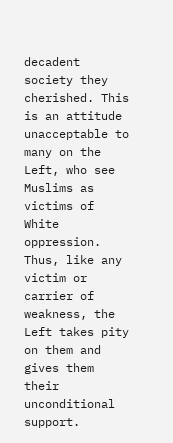decadent society they cherished. This is an attitude unacceptable to many on the Left, who see Muslims as victims of White oppression. Thus, like any victim or carrier of weakness, the Left takes pity on them and gives them their unconditional support.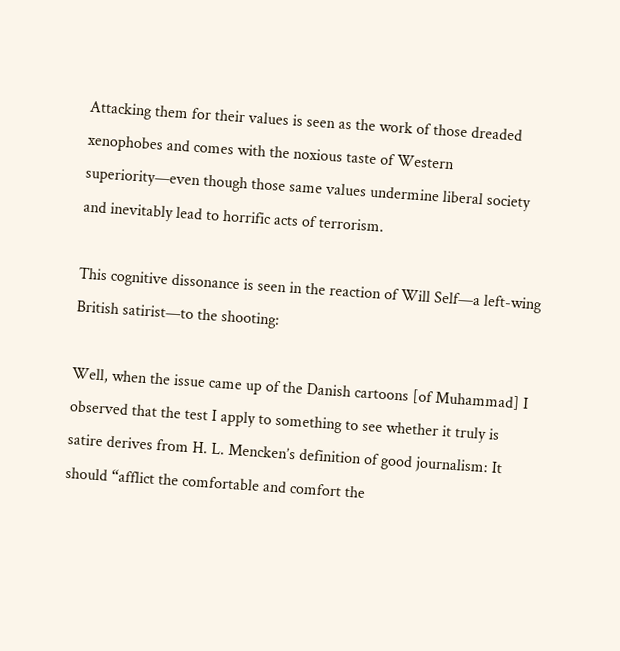Attacking them for their values is seen as the work of those dreaded xenophobes and comes with the noxious taste of Western superiority—even though those same values undermine liberal society and inevitably lead to horrific acts of terrorism.

This cognitive dissonance is seen in the reaction of Will Self—a left-wing British satirist—to the shooting:

Well, when the issue came up of the Danish cartoons [of Muhammad] I observed that the test I apply to something to see whether it truly is satire derives from H. L. Mencken’s definition of good journalism: It should “afflict the comfortable and comfort the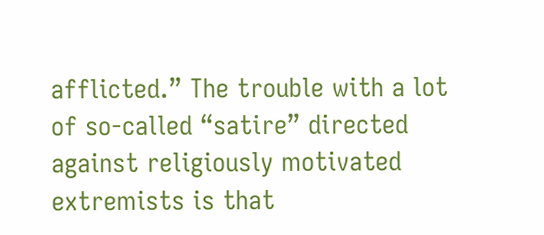afflicted.” The trouble with a lot of so-called “satire” directed against religiously motivated extremists is that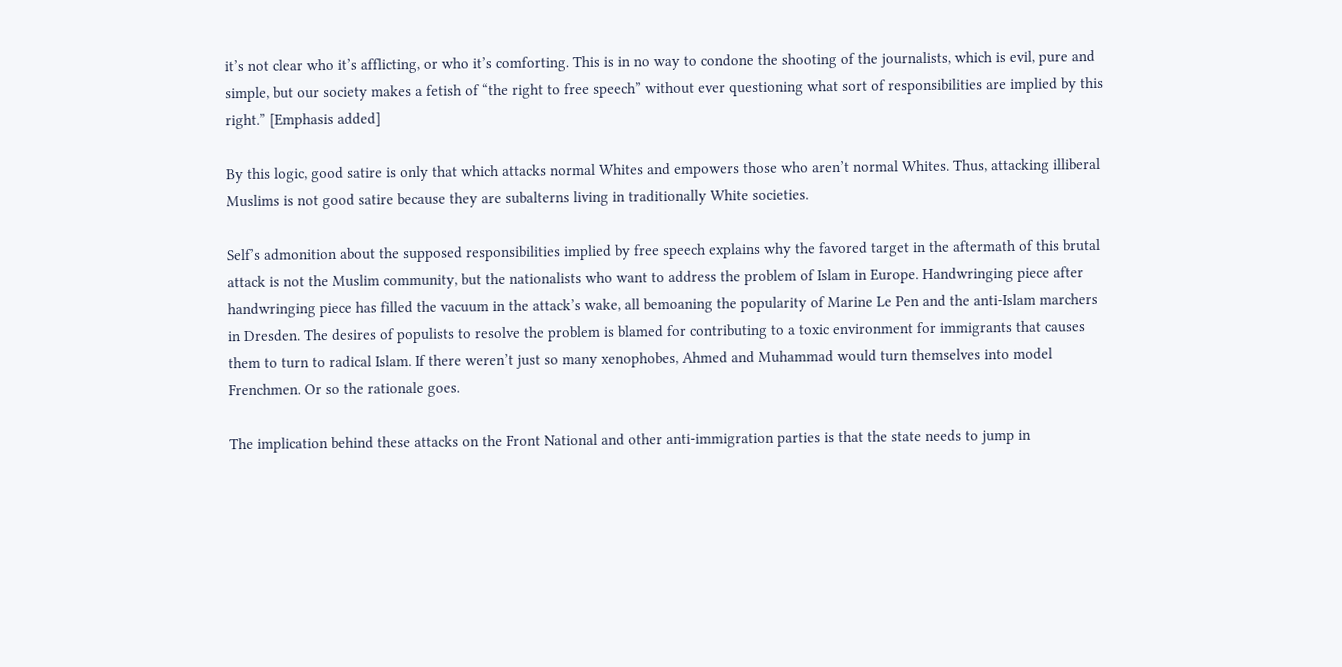it’s not clear who it’s afflicting, or who it’s comforting. This is in no way to condone the shooting of the journalists, which is evil, pure and simple, but our society makes a fetish of “the right to free speech” without ever questioning what sort of responsibilities are implied by this right.” [Emphasis added]

By this logic, good satire is only that which attacks normal Whites and empowers those who aren’t normal Whites. Thus, attacking illiberal Muslims is not good satire because they are subalterns living in traditionally White societies.

Self’s admonition about the supposed responsibilities implied by free speech explains why the favored target in the aftermath of this brutal attack is not the Muslim community, but the nationalists who want to address the problem of Islam in Europe. Handwringing piece after handwringing piece has filled the vacuum in the attack’s wake, all bemoaning the popularity of Marine Le Pen and the anti-Islam marchers in Dresden. The desires of populists to resolve the problem is blamed for contributing to a toxic environment for immigrants that causes them to turn to radical Islam. If there weren’t just so many xenophobes, Ahmed and Muhammad would turn themselves into model Frenchmen. Or so the rationale goes.

The implication behind these attacks on the Front National and other anti-immigration parties is that the state needs to jump in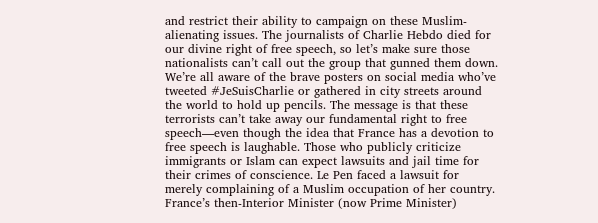and restrict their ability to campaign on these Muslim-alienating issues. The journalists of Charlie Hebdo died for our divine right of free speech, so let’s make sure those nationalists can’t call out the group that gunned them down. We’re all aware of the brave posters on social media who’ve tweeted #JeSuisCharlie or gathered in city streets around the world to hold up pencils. The message is that these terrorists can’t take away our fundamental right to free speech—even though the idea that France has a devotion to free speech is laughable. Those who publicly criticize immigrants or Islam can expect lawsuits and jail time for their crimes of conscience. Le Pen faced a lawsuit for merely complaining of a Muslim occupation of her country. France’s then-Interior Minister (now Prime Minister)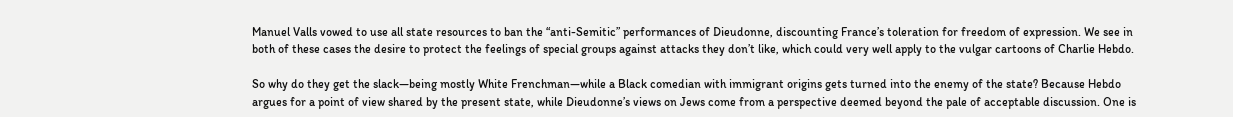Manuel Valls vowed to use all state resources to ban the “anti-Semitic” performances of Dieudonne, discounting France’s toleration for freedom of expression. We see in both of these cases the desire to protect the feelings of special groups against attacks they don’t like, which could very well apply to the vulgar cartoons of Charlie Hebdo.

So why do they get the slack—being mostly White Frenchman—while a Black comedian with immigrant origins gets turned into the enemy of the state? Because Hebdo argues for a point of view shared by the present state, while Dieudonne’s views on Jews come from a perspective deemed beyond the pale of acceptable discussion. One is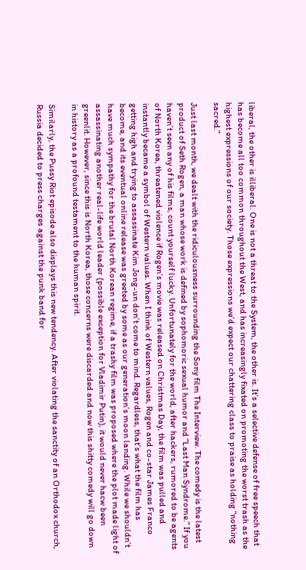liberal, the other is illiberal. One is not a threat to the System, the other is. It’s a selective defense of free speech that has become all too common throughout the West, and has increasingly fixated on promoting the worst trash as the highest expressions of our society. Those expressions we’d expect our chattering class to praise as holding “nothing sacred.”

Just last month, we dealt with the ridiculousness surrounding the Sony film The Interview. The comedy is the latest product of Seth Rogen, a man whose work is defined by sophomoric sexual humor and “Last Man Syndrome.” If you haven’t seen any of his films, count yourself lucky. Unfortunately for the world, after hackers, rumored to be agents of North Korea, threatened violence if Rogen’s movie was released on Christmas Day, the film was pulled and instantly became a symbol of Western values. When I think of Western values, Rogen and co-star James Franco getting high and trying to assassinate Kim Jong-un don’t come to mind. Regardless, that’s what the film has become, and its eventual online release was greeted by some as our generation’s moon landing. While we shouldn’t have much sympathy for the brutal North Korean regime, if a trashy film was proposed where the plot made light of assassinating another real-life world leader (possible exception for Vladimir Putin), it would never hacw been greenlit. However, since this is North Korea, those concerns were discarded and now this shitty comedy will go down in history as a profound testament to the human spirit.

Similarly, the Pussy Riot episode also displays this new tendency. After violating the sanctity of an Orthodox church, Russia decided to press charges against the punk band for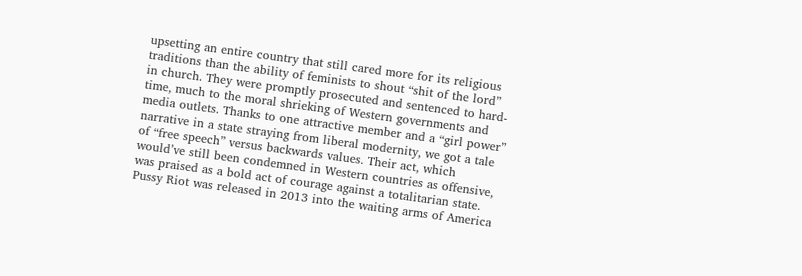upsetting an entire country that still cared more for its religious traditions than the ability of feminists to shout “shit of the lord” in church. They were promptly prosecuted and sentenced to hard-time, much to the moral shrieking of Western governments and media outlets. Thanks to one attractive member and a “girl power” narrative in a state straying from liberal modernity, we got a tale of “free speech” versus backwards values. Their act, which would’ve still been condemned in Western countries as offensive, was praised as a bold act of courage against a totalitarian state. Pussy Riot was released in 2013 into the waiting arms of America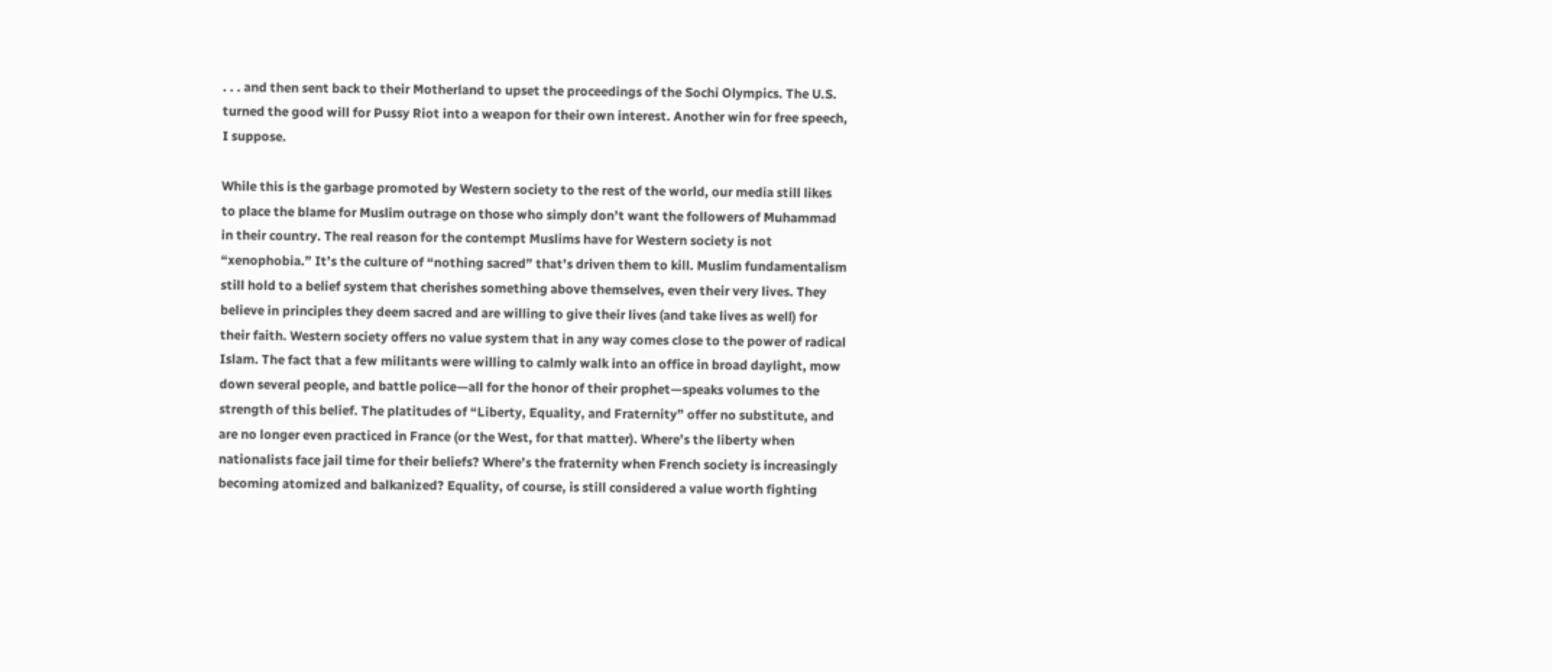. . . and then sent back to their Motherland to upset the proceedings of the Sochi Olympics. The U.S. turned the good will for Pussy Riot into a weapon for their own interest. Another win for free speech, I suppose.

While this is the garbage promoted by Western society to the rest of the world, our media still likes to place the blame for Muslim outrage on those who simply don’t want the followers of Muhammad in their country. The real reason for the contempt Muslims have for Western society is not “xenophobia.” It’s the culture of “nothing sacred” that’s driven them to kill. Muslim fundamentalism still hold to a belief system that cherishes something above themselves, even their very lives. They believe in principles they deem sacred and are willing to give their lives (and take lives as well) for their faith. Western society offers no value system that in any way comes close to the power of radical Islam. The fact that a few militants were willing to calmly walk into an office in broad daylight, mow down several people, and battle police—all for the honor of their prophet—speaks volumes to the strength of this belief. The platitudes of “Liberty, Equality, and Fraternity” offer no substitute, and are no longer even practiced in France (or the West, for that matter). Where’s the liberty when nationalists face jail time for their beliefs? Where’s the fraternity when French society is increasingly becoming atomized and balkanized? Equality, of course, is still considered a value worth fighting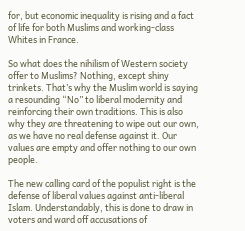for, but economic inequality is rising and a fact of life for both Muslims and working-class Whites in France.

So what does the nihilism of Western society offer to Muslims? Nothing, except shiny trinkets. That’s why the Muslim world is saying a resounding “No” to liberal modernity and reinforcing their own traditions. This is also why they are threatening to wipe out our own, as we have no real defense against it. Our values are empty and offer nothing to our own people.

The new calling card of the populist right is the defense of liberal values against anti-liberal Islam. Understandably, this is done to draw in voters and ward off accusations of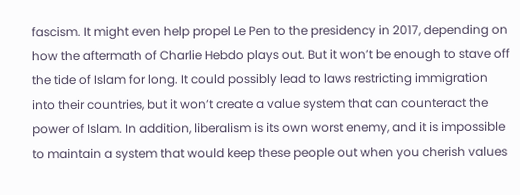fascism. It might even help propel Le Pen to the presidency in 2017, depending on how the aftermath of Charlie Hebdo plays out. But it won’t be enough to stave off the tide of Islam for long. It could possibly lead to laws restricting immigration into their countries, but it won’t create a value system that can counteract the power of Islam. In addition, liberalism is its own worst enemy, and it is impossible to maintain a system that would keep these people out when you cherish values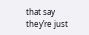that say they’re just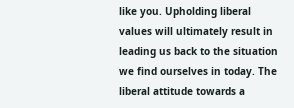like you. Upholding liberal values will ultimately result in leading us back to the situation we find ourselves in today. The liberal attitude towards a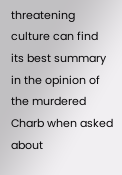threatening culture can find its best summary in the opinion of the murdered Charb when asked about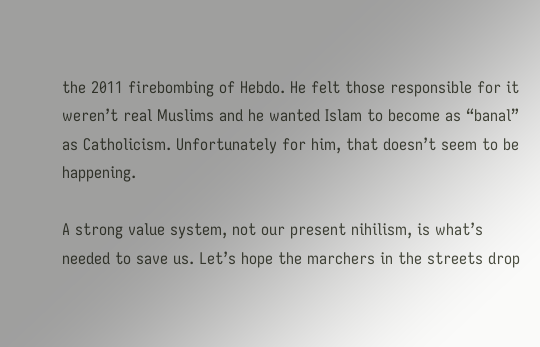the 2011 firebombing of Hebdo. He felt those responsible for it weren’t real Muslims and he wanted Islam to become as “banal” as Catholicism. Unfortunately for him, that doesn’t seem to be happening.

A strong value system, not our present nihilism, is what’s needed to save us. Let’s hope the marchers in the streets drop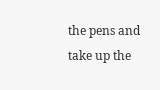the pens and take up the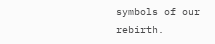symbols of our rebirth.